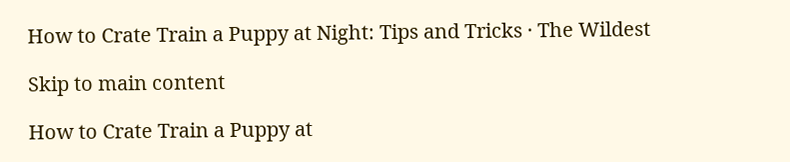How to Crate Train a Puppy at Night: Tips and Tricks · The Wildest

Skip to main content

How to Crate Train a Puppy at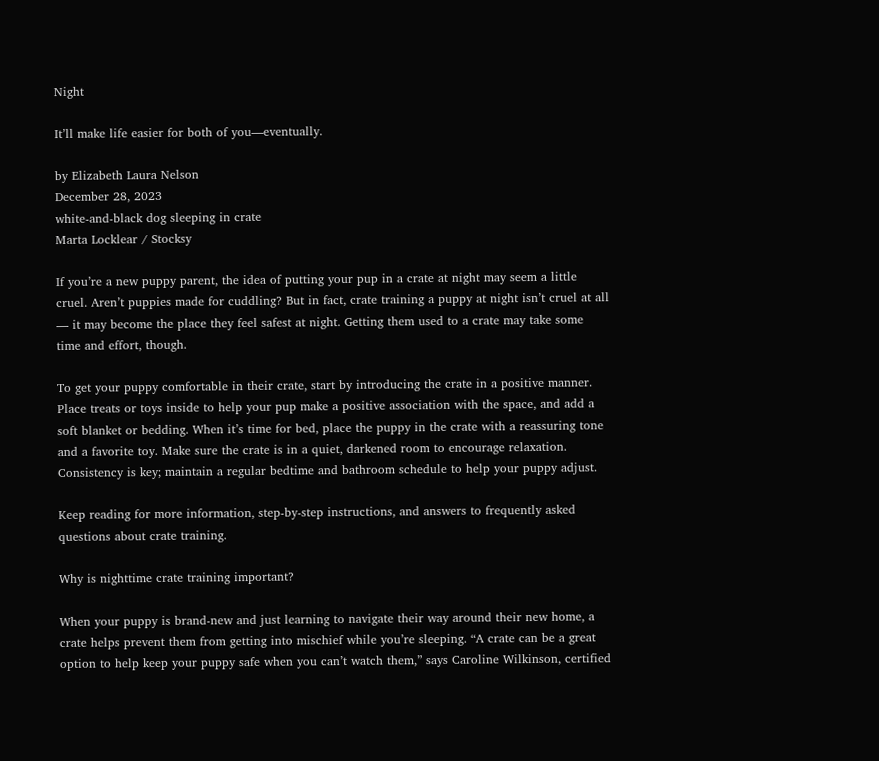Night

It’ll make life easier for both of you—eventually.

by Elizabeth Laura Nelson
December 28, 2023
white-and-black dog sleeping in crate
Marta Locklear / Stocksy

If you’re a new puppy parent, the idea of putting your pup in a crate at night may seem a little cruel. Aren’t puppies made for cuddling? But in fact, crate training a puppy at night isn’t cruel at all — it may become the place they feel safest at night. Getting them used to a crate may take some time and effort, though.

To get your puppy comfortable in their crate, start by introducing the crate in a positive manner. Place treats or toys inside to help your pup make a positive association with the space, and add a soft blanket or bedding. When it’s time for bed, place the puppy in the crate with a reassuring tone and a favorite toy. Make sure the crate is in a quiet, darkened room to encourage relaxation. Consistency is key; maintain a regular bedtime and bathroom schedule to help your puppy adjust.

Keep reading for more information, step-by-step instructions, and answers to frequently asked questions about crate training.

Why is nighttime crate training important?

When your puppy is brand-new and just learning to navigate their way around their new home, a crate helps prevent them from getting into mischief while you’re sleeping. “A crate can be a great option to help keep your puppy safe when you can’t watch them,” says Caroline Wilkinson, certified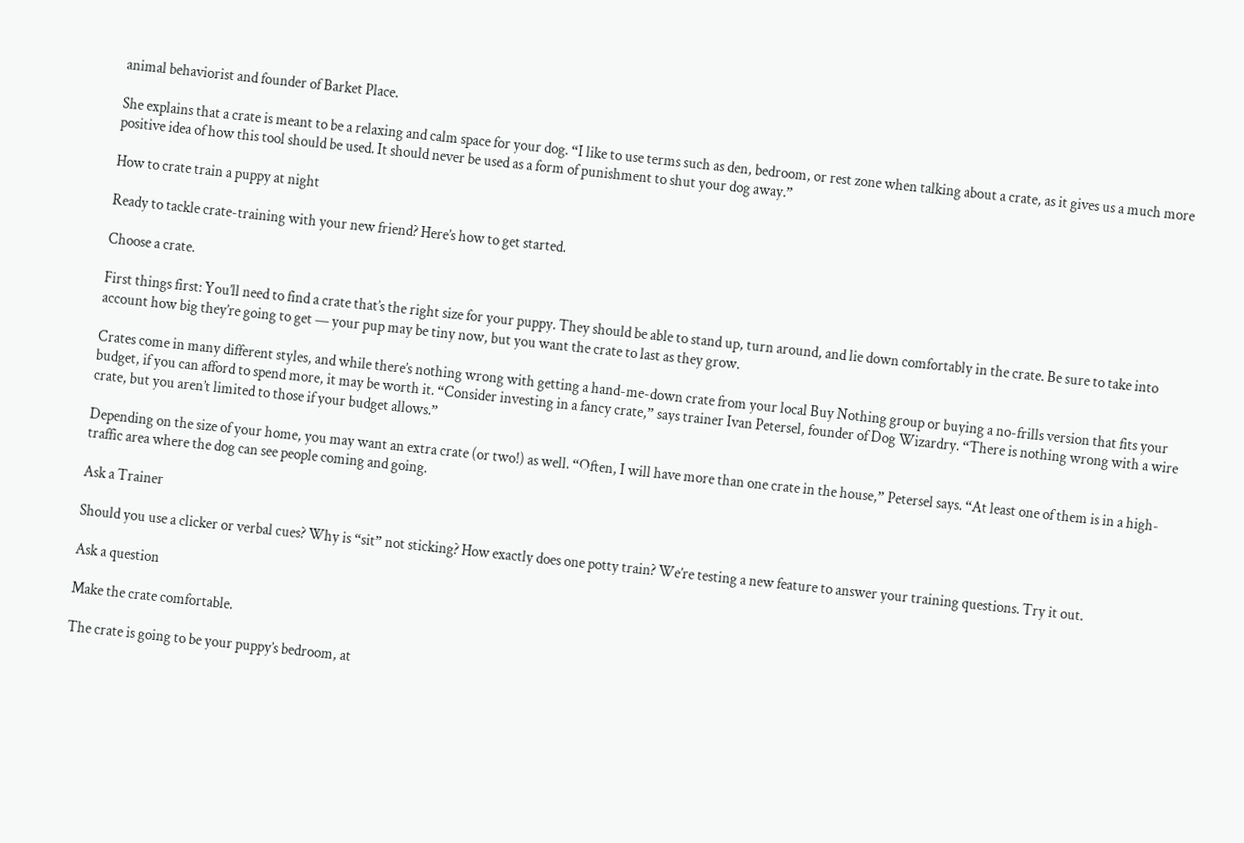animal behaviorist and founder of Barket Place.

She explains that a crate is meant to be a relaxing and calm space for your dog. “I like to use terms such as den, bedroom, or rest zone when talking about a crate, as it gives us a much more positive idea of how this tool should be used. It should never be used as a form of punishment to shut your dog away.”

How to crate train a puppy at night

Ready to tackle crate-training with your new friend? Here’s how to get started.

Choose a crate.

First things first: You’ll need to find a crate that’s the right size for your puppy. They should be able to stand up, turn around, and lie down comfortably in the crate. Be sure to take into account how big they’re going to get — your pup may be tiny now, but you want the crate to last as they grow.

Crates come in many different styles, and while there’s nothing wrong with getting a hand-me-down crate from your local Buy Nothing group or buying a no-frills version that fits your budget, if you can afford to spend more, it may be worth it. “Consider investing in a fancy crate,” says trainer Ivan Petersel, founder of Dog Wizardry. “There is nothing wrong with a wire crate, but you aren’t limited to those if your budget allows.”

Depending on the size of your home, you may want an extra crate (or two!) as well. “Often, I will have more than one crate in the house,” Petersel says. “At least one of them is in a high-traffic area where the dog can see people coming and going.

Ask a Trainer

Should you use a clicker or verbal cues? Why is “sit” not sticking? How exactly does one potty train? We’re testing a new feature to answer your training questions. Try it out.

Ask a question

Make the crate comfortable.

The crate is going to be your puppy’s bedroom, at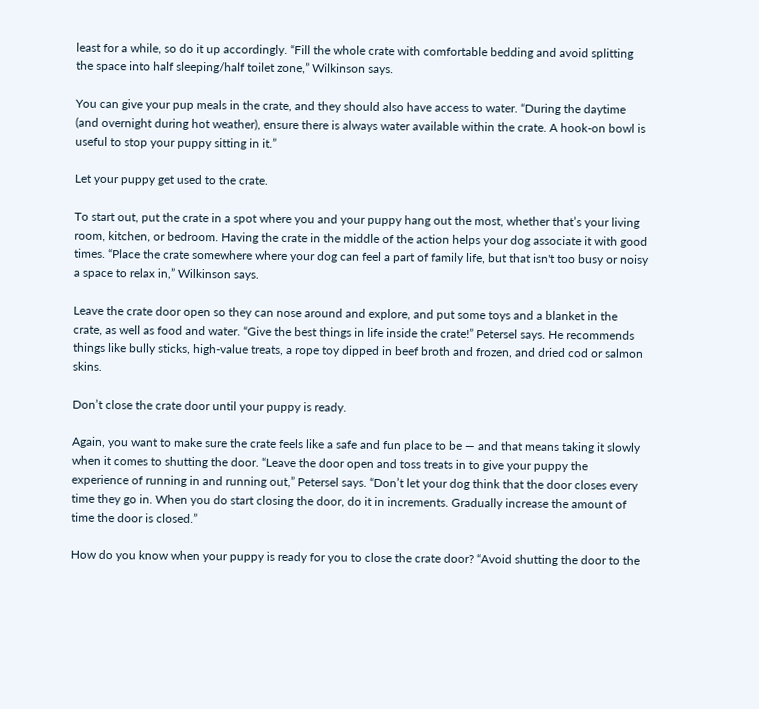least for a while, so do it up accordingly. “Fill the whole crate with comfortable bedding and avoid splitting the space into half sleeping/half toilet zone,” Wilkinson says.

You can give your pup meals in the crate, and they should also have access to water. “During the daytime (and overnight during hot weather), ensure there is always water available within the crate. A hook-on bowl is useful to stop your puppy sitting in it.”

Let your puppy get used to the crate.

To start out, put the crate in a spot where you and your puppy hang out the most, whether that’s your living room, kitchen, or bedroom. Having the crate in the middle of the action helps your dog associate it with good times. “Place the crate somewhere where your dog can feel a part of family life, but that isn't too busy or noisy a space to relax in,” Wilkinson says.

Leave the crate door open so they can nose around and explore, and put some toys and a blanket in the crate, as well as food and water. “Give the best things in life inside the crate!” Petersel says. He recommends things like bully sticks, high-value treats, a rope toy dipped in beef broth and frozen, and dried cod or salmon skins.

Don’t close the crate door until your puppy is ready.

Again, you want to make sure the crate feels like a safe and fun place to be — and that means taking it slowly when it comes to shutting the door. “Leave the door open and toss treats in to give your puppy the experience of running in and running out,” Petersel says. “Don’t let your dog think that the door closes every time they go in. When you do start closing the door, do it in increments. Gradually increase the amount of time the door is closed.”

How do you know when your puppy is ready for you to close the crate door? “Avoid shutting the door to the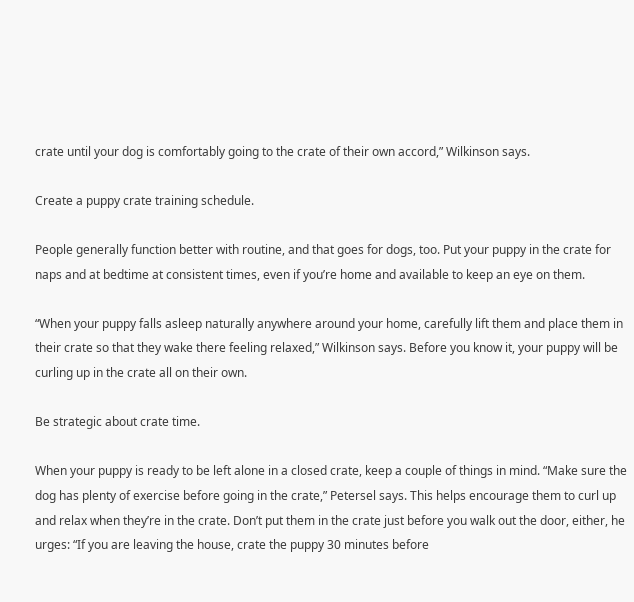crate until your dog is comfortably going to the crate of their own accord,” Wilkinson says.

Create a puppy crate training schedule.

People generally function better with routine, and that goes for dogs, too. Put your puppy in the crate for naps and at bedtime at consistent times, even if you’re home and available to keep an eye on them.

“When your puppy falls asleep naturally anywhere around your home, carefully lift them and place them in their crate so that they wake there feeling relaxed,” Wilkinson says. Before you know it, your puppy will be curling up in the crate all on their own.

Be strategic about crate time.

When your puppy is ready to be left alone in a closed crate, keep a couple of things in mind. “Make sure the dog has plenty of exercise before going in the crate,” Petersel says. This helps encourage them to curl up and relax when they’re in the crate. Don’t put them in the crate just before you walk out the door, either, he urges: “If you are leaving the house, crate the puppy 30 minutes before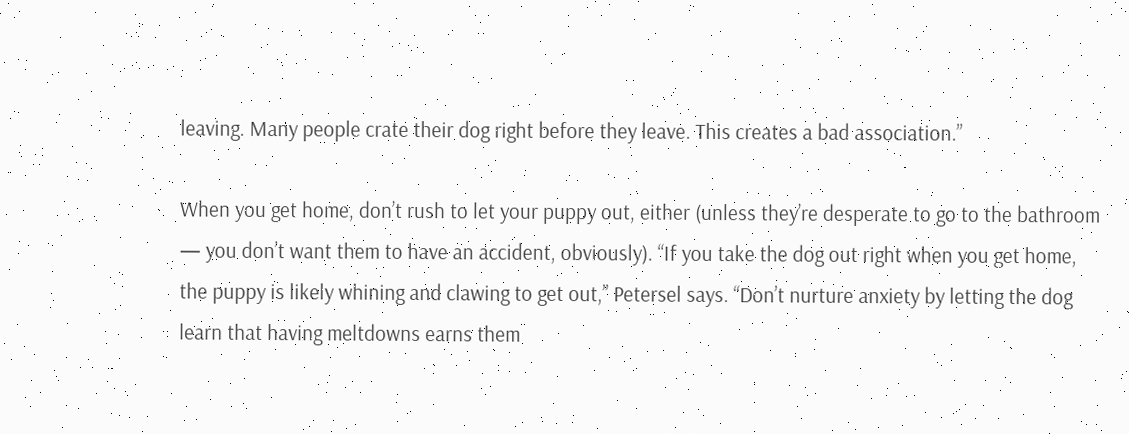leaving. Many people crate their dog right before they leave. This creates a bad association.”

When you get home, don’t rush to let your puppy out, either (unless they’re desperate to go to the bathroom — you don’t want them to have an accident, obviously). “If you take the dog out right when you get home, the puppy is likely whining and clawing to get out,” Petersel says. “Don’t nurture anxiety by letting the dog learn that having meltdowns earns them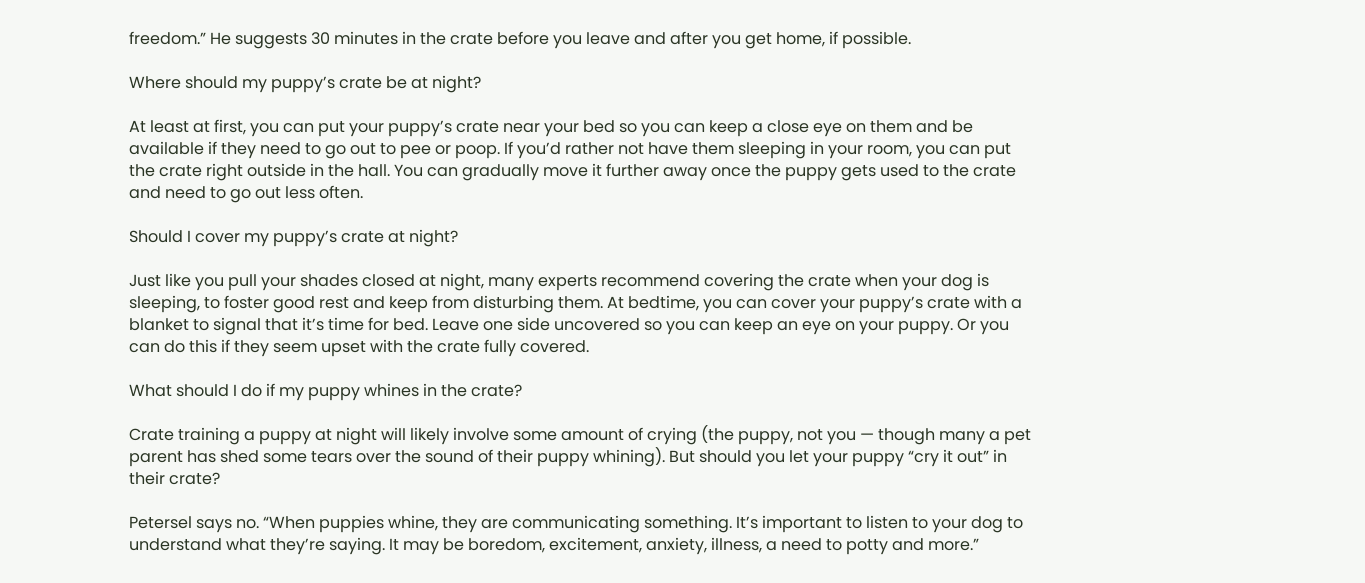freedom.” He suggests 30 minutes in the crate before you leave and after you get home, if possible.

Where should my puppy’s crate be at night?

At least at first, you can put your puppy’s crate near your bed so you can keep a close eye on them and be available if they need to go out to pee or poop. If you’d rather not have them sleeping in your room, you can put the crate right outside in the hall. You can gradually move it further away once the puppy gets used to the crate and need to go out less often.

Should I cover my puppy’s crate at night?

Just like you pull your shades closed at night, many experts recommend covering the crate when your dog is sleeping, to foster good rest and keep from disturbing them. At bedtime, you can cover your puppy’s crate with a blanket to signal that it’s time for bed. Leave one side uncovered so you can keep an eye on your puppy. Or you can do this if they seem upset with the crate fully covered.

What should I do if my puppy whines in the crate?

Crate training a puppy at night will likely involve some amount of crying (the puppy, not you — though many a pet parent has shed some tears over the sound of their puppy whining). But should you let your puppy “cry it out” in their crate?

Petersel says no. “When puppies whine, they are communicating something. It’s important to listen to your dog to understand what they’re saying. It may be boredom, excitement, anxiety, illness, a need to potty and more.”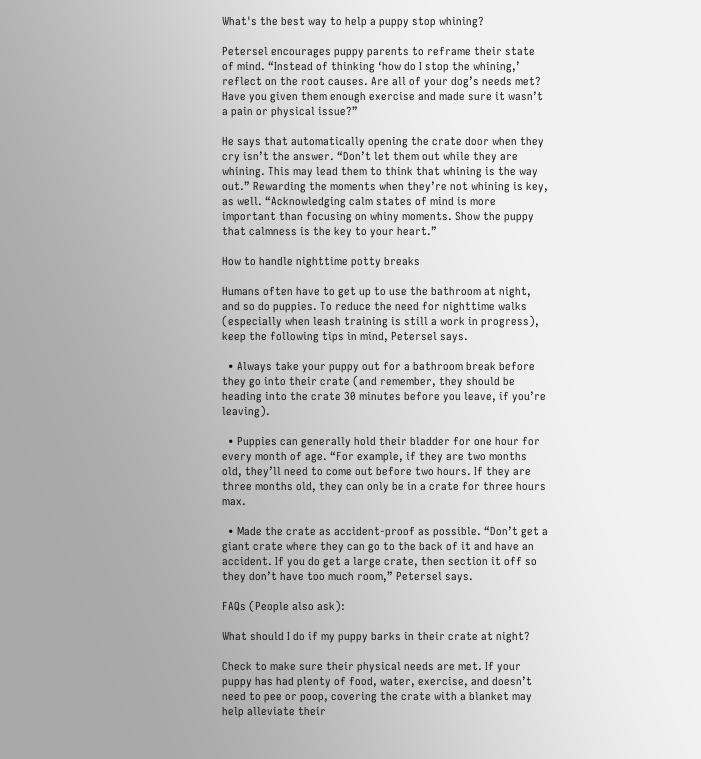What's the best way to help a puppy stop whining?

Petersel encourages puppy parents to reframe their state of mind. “Instead of thinking ‘how do I stop the whining,’ reflect on the root causes. Are all of your dog’s needs met? Have you given them enough exercise and made sure it wasn’t a pain or physical issue?”

He says that automatically opening the crate door when they cry isn’t the answer. “Don’t let them out while they are whining. This may lead them to think that whining is the way out.” Rewarding the moments when they’re not whining is key, as well. “Acknowledging calm states of mind is more important than focusing on whiny moments. Show the puppy that calmness is the key to your heart.”

How to handle nighttime potty breaks

Humans often have to get up to use the bathroom at night, and so do puppies. To reduce the need for nighttime walks (especially when leash training is still a work in progress), keep the following tips in mind, Petersel says.

  • Always take your puppy out for a bathroom break before they go into their crate (and remember, they should be heading into the crate 30 minutes before you leave, if you’re leaving).

  • Puppies can generally hold their bladder for one hour for every month of age. “For example, if they are two months old, they’ll need to come out before two hours. If they are three months old, they can only be in a crate for three hours max.

  • Made the crate as accident-proof as possible. “Don’t get a giant crate where they can go to the back of it and have an accident. If you do get a large crate, then section it off so they don’t have too much room,” Petersel says.

FAQs (People also ask):

What should I do if my puppy barks in their crate at night?

Check to make sure their physical needs are met. If your puppy has had plenty of food, water, exercise, and doesn’t need to pee or poop, covering the crate with a blanket may help alleviate their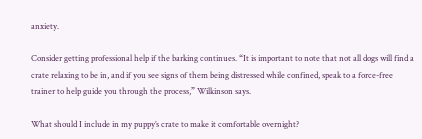anxiety.

Consider getting professional help if the barking continues. “It is important to note that not all dogs will find a crate relaxing to be in, and if you see signs of them being distressed while confined, speak to a force-free trainer to help guide you through the process,” Wilkinson says.

What should I include in my puppy’s crate to make it comfortable overnight?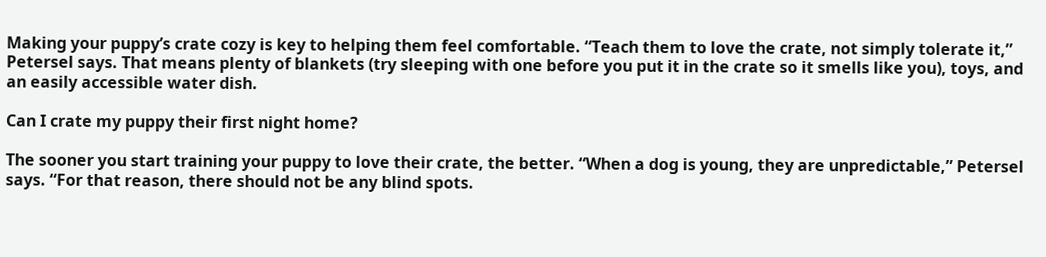Making your puppy’s crate cozy is key to helping them feel comfortable. “Teach them to love the crate, not simply tolerate it,” Petersel says. That means plenty of blankets (try sleeping with one before you put it in the crate so it smells like you), toys, and an easily accessible water dish.

Can I crate my puppy their first night home?

The sooner you start training your puppy to love their crate, the better. “When a dog is young, they are unpredictable,” Petersel says. “For that reason, there should not be any blind spots.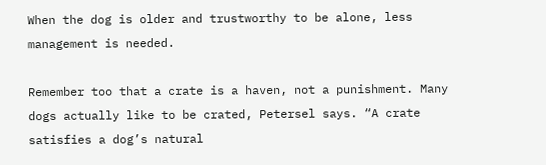When the dog is older and trustworthy to be alone, less management is needed.

Remember too that a crate is a haven, not a punishment. Many dogs actually like to be crated, Petersel says. “A crate satisfies a dog’s natural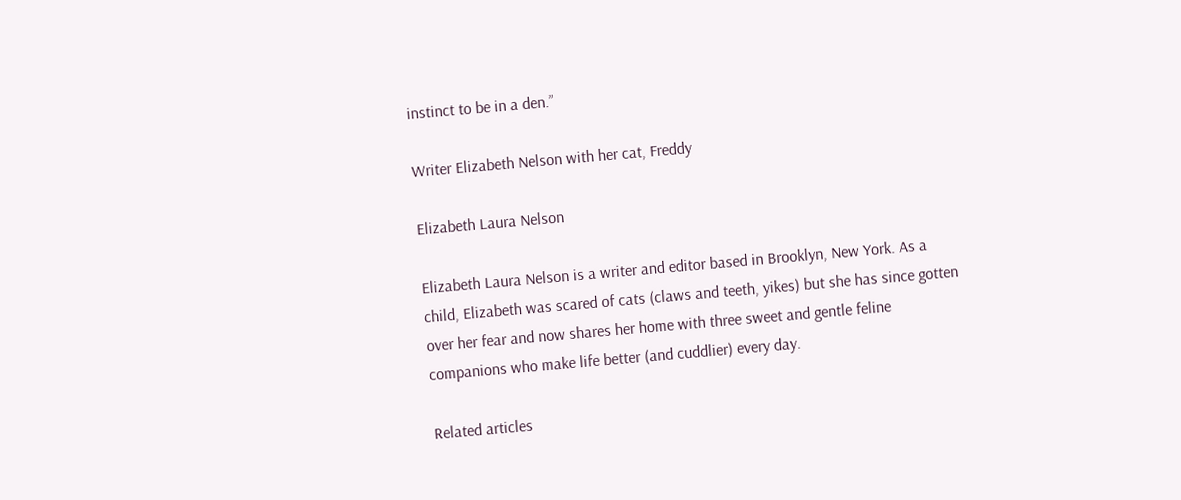instinct to be in a den.”

Writer Elizabeth Nelson with her cat, Freddy

Elizabeth Laura Nelson

Elizabeth Laura Nelson is a writer and editor based in Brooklyn, New York. As a child, Elizabeth was scared of cats (claws and teeth, yikes) but she has since gotten over her fear and now shares her home with three sweet and gentle feline companions who make life better (and cuddlier) every day.

Related articles